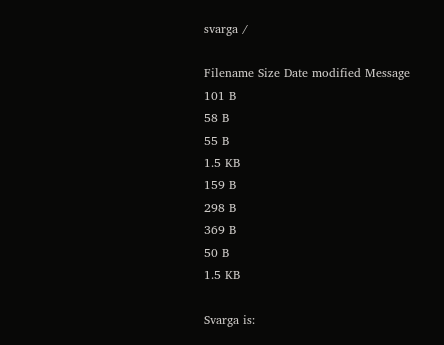svarga /

Filename Size Date modified Message
101 B
58 B
55 B
1.5 KB
159 B
298 B
369 B
50 B
1.5 KB

Svarga is: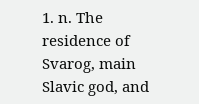1. n. The residence of Svarog, main Slavic god, and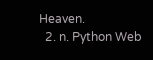Heaven.
  2. n. Python Web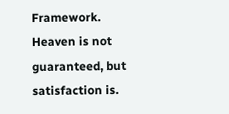Framework. Heaven is not guaranteed, but satisfaction is.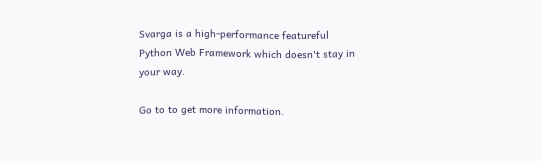Svarga is a high-performance featureful Python Web Framework which doesn't stay in your way.

Go to to get more information.